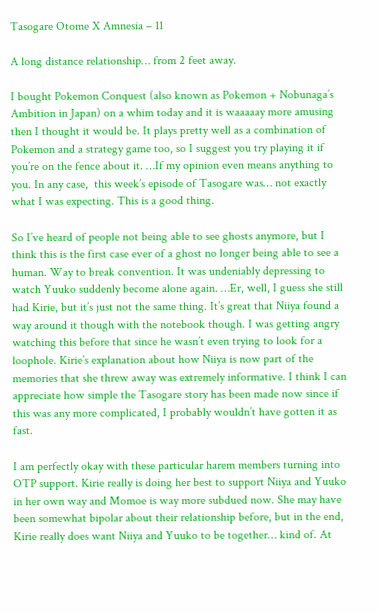Tasogare Otome X Amnesia – 11

A long distance relationship… from 2 feet away.

I bought Pokemon Conquest (also known as Pokemon + Nobunaga’s Ambition in Japan) on a whim today and it is waaaaay more amusing then I thought it would be. It plays pretty well as a combination of Pokemon and a strategy game too, so I suggest you try playing it if you’re on the fence about it. …If my opinion even means anything to you. In any case,  this week’s episode of Tasogare was… not exactly what I was expecting. This is a good thing.

So I’ve heard of people not being able to see ghosts anymore, but I think this is the first case ever of a ghost no longer being able to see a human. Way to break convention. It was undeniably depressing to watch Yuuko suddenly become alone again. …Er, well, I guess she still had Kirie, but it’s just not the same thing. It’s great that Niiya found a way around it though with the notebook though. I was getting angry watching this before that since he wasn’t even trying to look for a loophole. Kirie’s explanation about how Niiya is now part of the memories that she threw away was extremely informative. I think I can appreciate how simple the Tasogare story has been made now since if this was any more complicated, I probably wouldn’t have gotten it as fast.

I am perfectly okay with these particular harem members turning into OTP support. Kirie really is doing her best to support Niiya and Yuuko in her own way and Momoe is way more subdued now. She may have been somewhat bipolar about their relationship before, but in the end, Kirie really does want Niiya and Yuuko to be together… kind of. At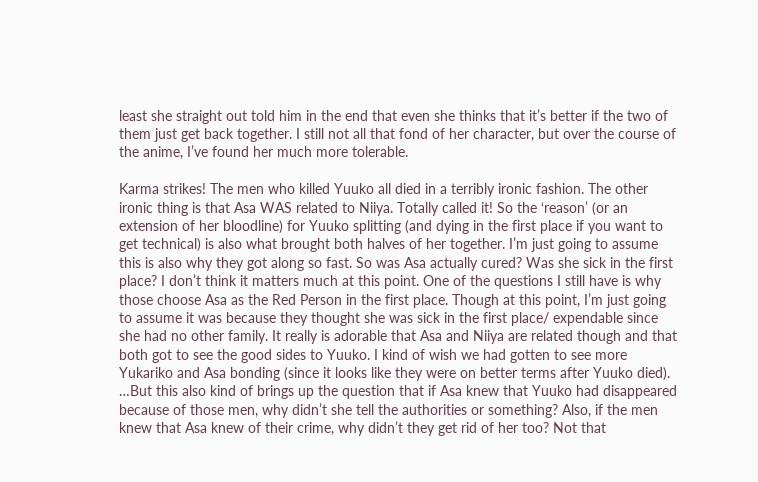least she straight out told him in the end that even she thinks that it’s better if the two of them just get back together. I still not all that fond of her character, but over the course of the anime, I’ve found her much more tolerable.

Karma strikes! The men who killed Yuuko all died in a terribly ironic fashion. The other ironic thing is that Asa WAS related to Niiya. Totally called it! So the ‘reason’ (or an extension of her bloodline) for Yuuko splitting (and dying in the first place if you want to get technical) is also what brought both halves of her together. I’m just going to assume this is also why they got along so fast. So was Asa actually cured? Was she sick in the first place? I don’t think it matters much at this point. One of the questions I still have is why those choose Asa as the Red Person in the first place. Though at this point, I’m just going to assume it was because they thought she was sick in the first place/ expendable since she had no other family. It really is adorable that Asa and Niiya are related though and that both got to see the good sides to Yuuko. I kind of wish we had gotten to see more Yukariko and Asa bonding (since it looks like they were on better terms after Yuuko died). …But this also kind of brings up the question that if Asa knew that Yuuko had disappeared because of those men, why didn’t she tell the authorities or something? Also, if the men knew that Asa knew of their crime, why didn’t they get rid of her too? Not that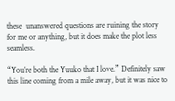these  unanswered questions are ruining the story for me or anything, but it does make the plot less seamless.

“You’re both the Yuuko that I love.” Definitely saw this line coming from a mile away, but it was nice to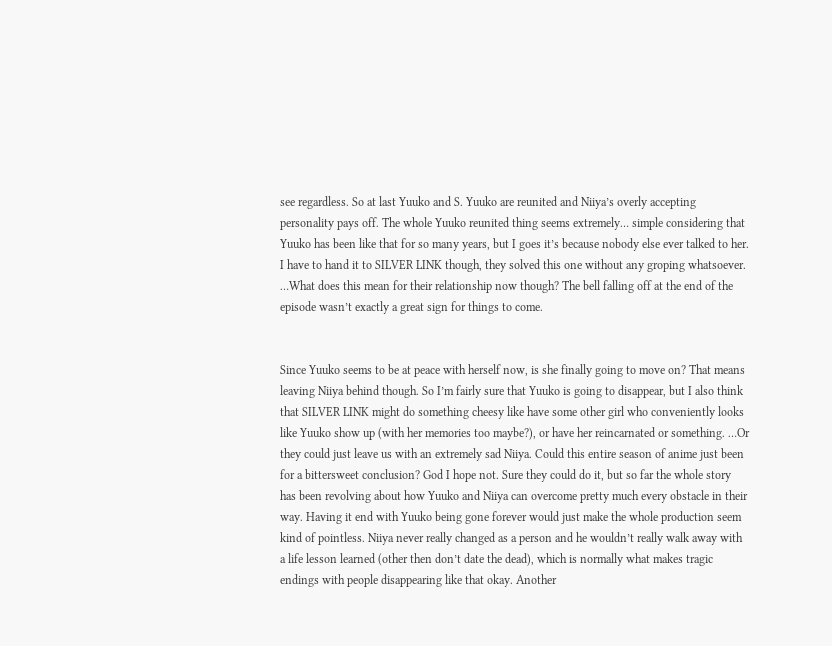see regardless. So at last Yuuko and S. Yuuko are reunited and Niiya’s overly accepting personality pays off. The whole Yuuko reunited thing seems extremely… simple considering that Yuuko has been like that for so many years, but I goes it’s because nobody else ever talked to her. I have to hand it to SILVER LINK though, they solved this one without any groping whatsoever. …What does this mean for their relationship now though? The bell falling off at the end of the episode wasn’t exactly a great sign for things to come.


Since Yuuko seems to be at peace with herself now, is she finally going to move on? That means leaving Niiya behind though. So I’m fairly sure that Yuuko is going to disappear, but I also think that SILVER LINK might do something cheesy like have some other girl who conveniently looks like Yuuko show up (with her memories too maybe?), or have her reincarnated or something. …Or they could just leave us with an extremely sad Niiya. Could this entire season of anime just been for a bittersweet conclusion? God I hope not. Sure they could do it, but so far the whole story has been revolving about how Yuuko and Niiya can overcome pretty much every obstacle in their way. Having it end with Yuuko being gone forever would just make the whole production seem kind of pointless. Niiya never really changed as a person and he wouldn’t really walk away with a life lesson learned (other then don’t date the dead), which is normally what makes tragic endings with people disappearing like that okay. Another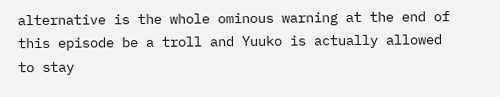alternative is the whole ominous warning at the end of this episode be a troll and Yuuko is actually allowed to stay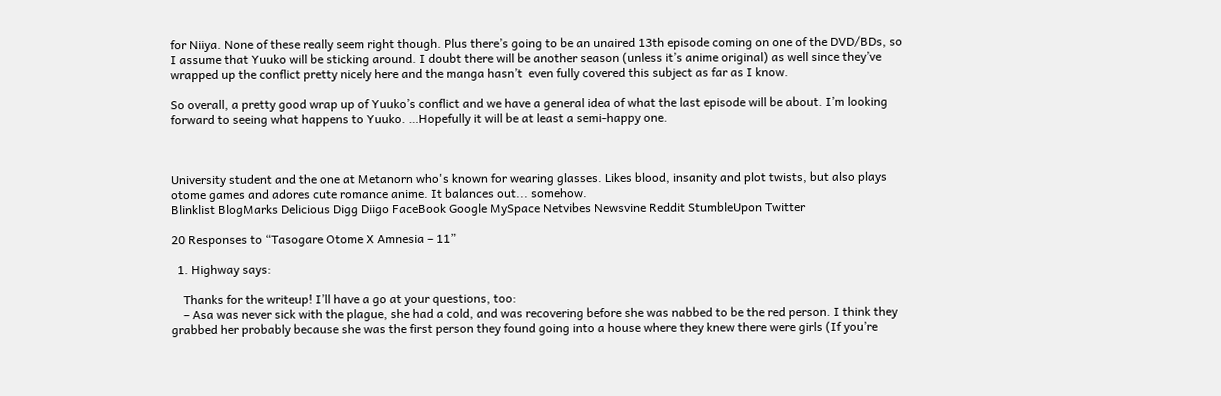for Niiya. None of these really seem right though. Plus there’s going to be an unaired 13th episode coming on one of the DVD/BDs, so I assume that Yuuko will be sticking around. I doubt there will be another season (unless it’s anime original) as well since they’ve wrapped up the conflict pretty nicely here and the manga hasn’t  even fully covered this subject as far as I know.

So overall, a pretty good wrap up of Yuuko’s conflict and we have a general idea of what the last episode will be about. I’m looking forward to seeing what happens to Yuuko. …Hopefully it will be at least a semi-happy one.



University student and the one at Metanorn who's known for wearing glasses. Likes blood, insanity and plot twists, but also plays otome games and adores cute romance anime. It balances out... somehow.
Blinklist BlogMarks Delicious Digg Diigo FaceBook Google MySpace Netvibes Newsvine Reddit StumbleUpon Twitter

20 Responses to “Tasogare Otome X Amnesia – 11”

  1. Highway says:

    Thanks for the writeup! I’ll have a go at your questions, too:
    – Asa was never sick with the plague, she had a cold, and was recovering before she was nabbed to be the red person. I think they grabbed her probably because she was the first person they found going into a house where they knew there were girls (If you’re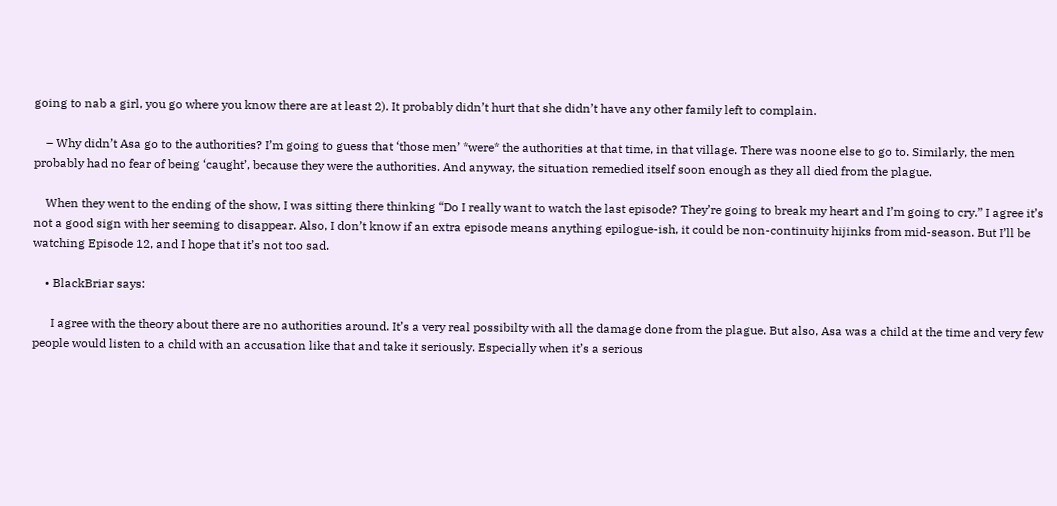going to nab a girl, you go where you know there are at least 2). It probably didn’t hurt that she didn’t have any other family left to complain.

    – Why didn’t Asa go to the authorities? I’m going to guess that ‘those men’ *were* the authorities at that time, in that village. There was noone else to go to. Similarly, the men probably had no fear of being ‘caught’, because they were the authorities. And anyway, the situation remedied itself soon enough as they all died from the plague.

    When they went to the ending of the show, I was sitting there thinking “Do I really want to watch the last episode? They’re going to break my heart and I’m going to cry.” I agree it’s not a good sign with her seeming to disappear. Also, I don’t know if an extra episode means anything epilogue-ish, it could be non-continuity hijinks from mid-season. But I’ll be watching Episode 12, and I hope that it’s not too sad.

    • BlackBriar says:

      I agree with the theory about there are no authorities around. It’s a very real possibilty with all the damage done from the plague. But also, Asa was a child at the time and very few people would listen to a child with an accusation like that and take it seriously. Especially when it’s a serious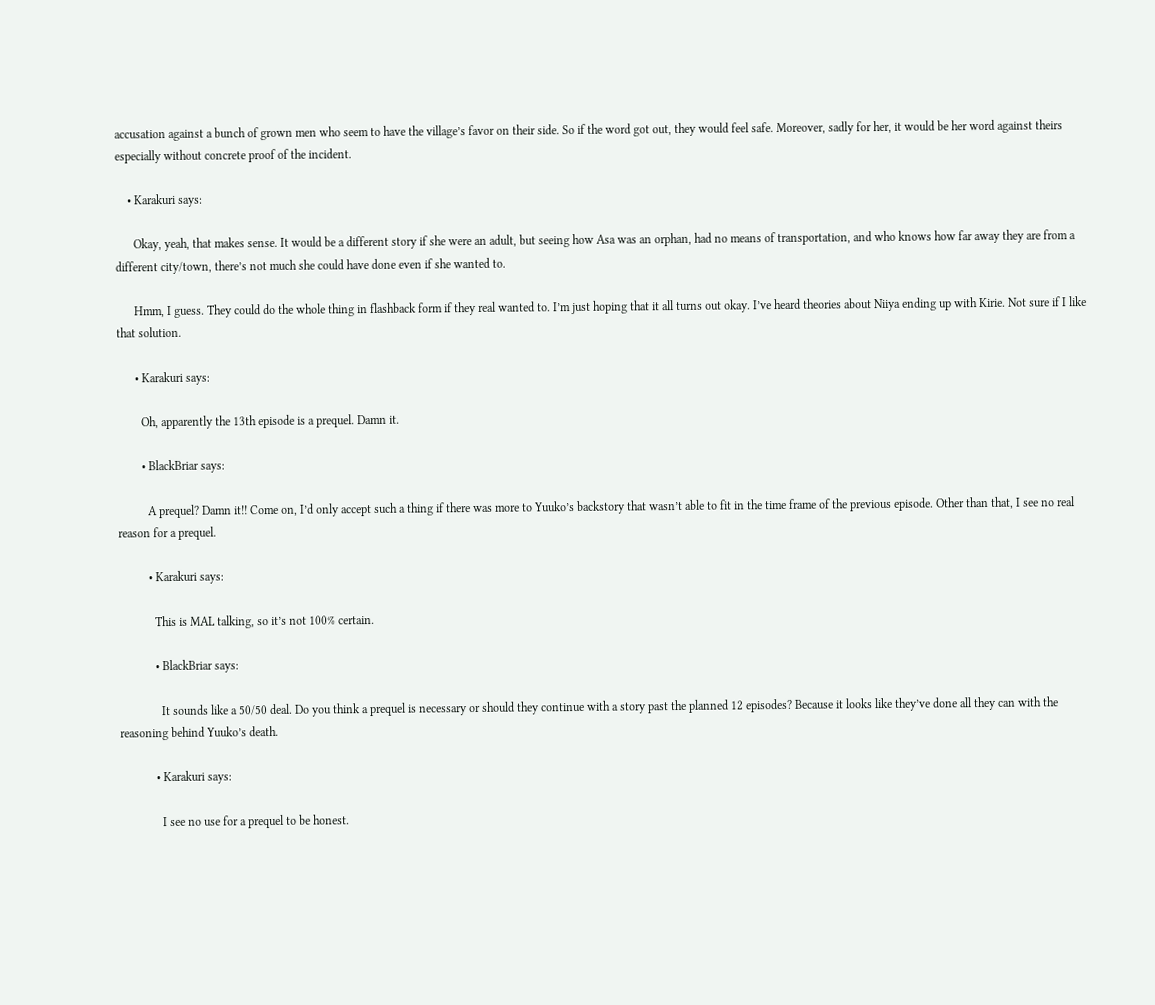accusation against a bunch of grown men who seem to have the village’s favor on their side. So if the word got out, they would feel safe. Moreover, sadly for her, it would be her word against theirs especially without concrete proof of the incident.

    • Karakuri says:

      Okay, yeah, that makes sense. It would be a different story if she were an adult, but seeing how Asa was an orphan, had no means of transportation, and who knows how far away they are from a different city/town, there’s not much she could have done even if she wanted to.

      Hmm, I guess. They could do the whole thing in flashback form if they real wanted to. I’m just hoping that it all turns out okay. I’ve heard theories about Niiya ending up with Kirie. Not sure if I like that solution.

      • Karakuri says:

        Oh, apparently the 13th episode is a prequel. Damn it.

        • BlackBriar says:

          A prequel? Damn it!! Come on, I’d only accept such a thing if there was more to Yuuko’s backstory that wasn’t able to fit in the time frame of the previous episode. Other than that, I see no real reason for a prequel.

          • Karakuri says:

            This is MAL talking, so it’s not 100% certain.

            • BlackBriar says:

              It sounds like a 50/50 deal. Do you think a prequel is necessary or should they continue with a story past the planned 12 episodes? Because it looks like they’ve done all they can with the reasoning behind Yuuko’s death.

            • Karakuri says:

              I see no use for a prequel to be honest.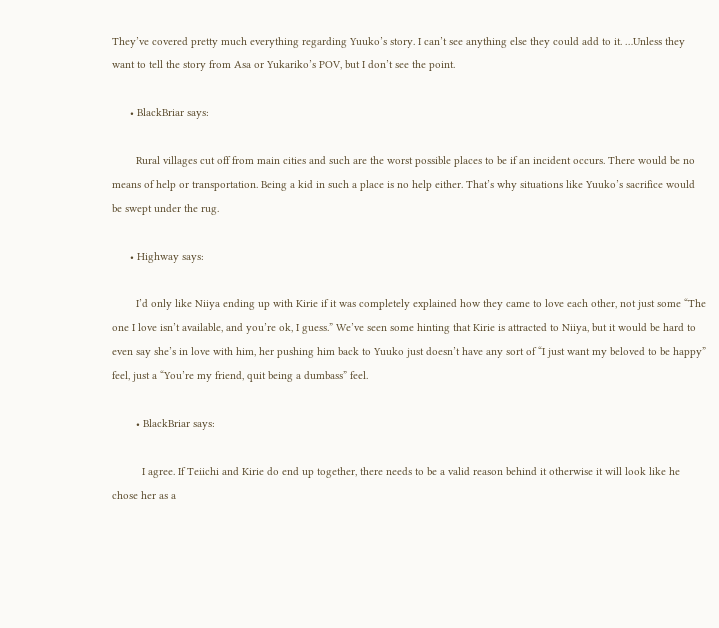They’ve covered pretty much everything regarding Yuuko’s story. I can’t see anything else they could add to it. …Unless they want to tell the story from Asa or Yukariko’s POV, but I don’t see the point.

      • BlackBriar says:

        Rural villages cut off from main cities and such are the worst possible places to be if an incident occurs. There would be no means of help or transportation. Being a kid in such a place is no help either. That’s why situations like Yuuko’s sacrifice would be swept under the rug.

      • Highway says:

        I’d only like Niiya ending up with Kirie if it was completely explained how they came to love each other, not just some “The one I love isn’t available, and you’re ok, I guess.” We’ve seen some hinting that Kirie is attracted to Niiya, but it would be hard to even say she’s in love with him, her pushing him back to Yuuko just doesn’t have any sort of “I just want my beloved to be happy” feel, just a “You’re my friend, quit being a dumbass” feel.

        • BlackBriar says:

          I agree. If Teiichi and Kirie do end up together, there needs to be a valid reason behind it otherwise it will look like he chose her as a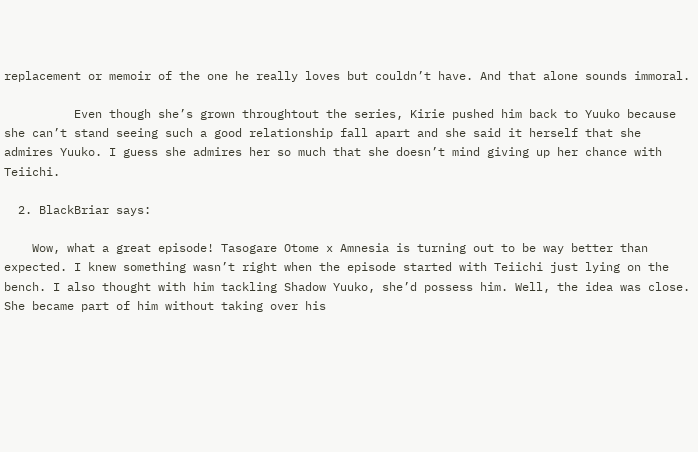replacement or memoir of the one he really loves but couldn’t have. And that alone sounds immoral.

          Even though she’s grown throughtout the series, Kirie pushed him back to Yuuko because she can’t stand seeing such a good relationship fall apart and she said it herself that she admires Yuuko. I guess she admires her so much that she doesn’t mind giving up her chance with Teiichi.

  2. BlackBriar says:

    Wow, what a great episode! Tasogare Otome x Amnesia is turning out to be way better than expected. I knew something wasn’t right when the episode started with Teiichi just lying on the bench. I also thought with him tackling Shadow Yuuko, she’d possess him. Well, the idea was close. She became part of him without taking over his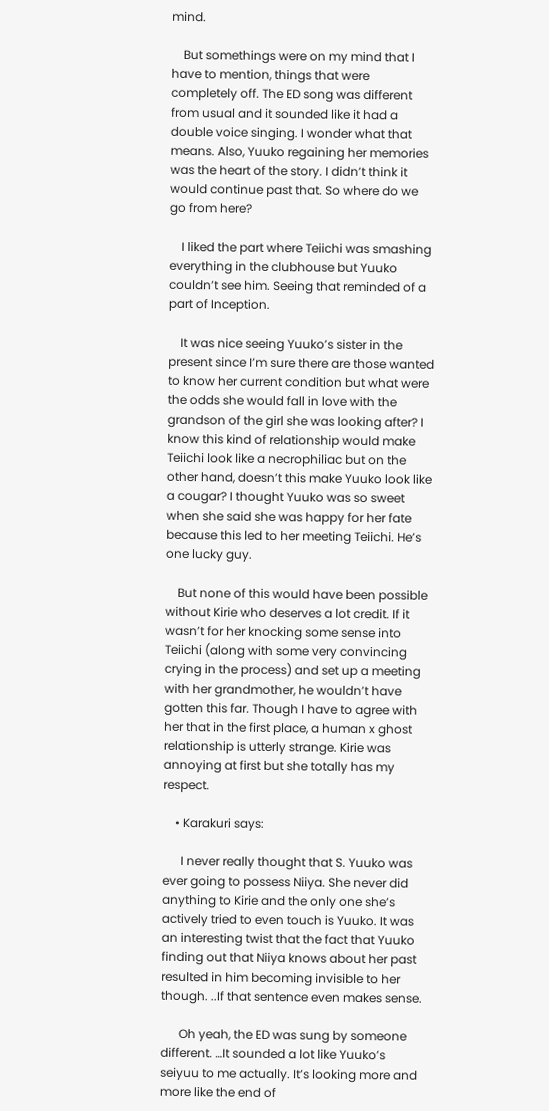mind.

    But somethings were on my mind that I have to mention, things that were completely off. The ED song was different from usual and it sounded like it had a double voice singing. I wonder what that means. Also, Yuuko regaining her memories was the heart of the story. I didn’t think it would continue past that. So where do we go from here?

    I liked the part where Teiichi was smashing everything in the clubhouse but Yuuko couldn’t see him. Seeing that reminded of a part of Inception.

    It was nice seeing Yuuko’s sister in the present since I’m sure there are those wanted to know her current condition but what were the odds she would fall in love with the grandson of the girl she was looking after? I know this kind of relationship would make Teiichi look like a necrophiliac but on the other hand, doesn’t this make Yuuko look like a cougar? I thought Yuuko was so sweet when she said she was happy for her fate because this led to her meeting Teiichi. He’s one lucky guy.

    But none of this would have been possible without Kirie who deserves a lot credit. If it wasn’t for her knocking some sense into Teiichi (along with some very convincing crying in the process) and set up a meeting with her grandmother, he wouldn’t have gotten this far. Though I have to agree with her that in the first place, a human x ghost relationship is utterly strange. Kirie was annoying at first but she totally has my respect.

    • Karakuri says:

      I never really thought that S. Yuuko was ever going to possess Niiya. She never did anything to Kirie and the only one she’s actively tried to even touch is Yuuko. It was an interesting twist that the fact that Yuuko finding out that Niiya knows about her past resulted in him becoming invisible to her though. ..If that sentence even makes sense.

      Oh yeah, the ED was sung by someone different. …It sounded a lot like Yuuko’s seiyuu to me actually. It’s looking more and more like the end of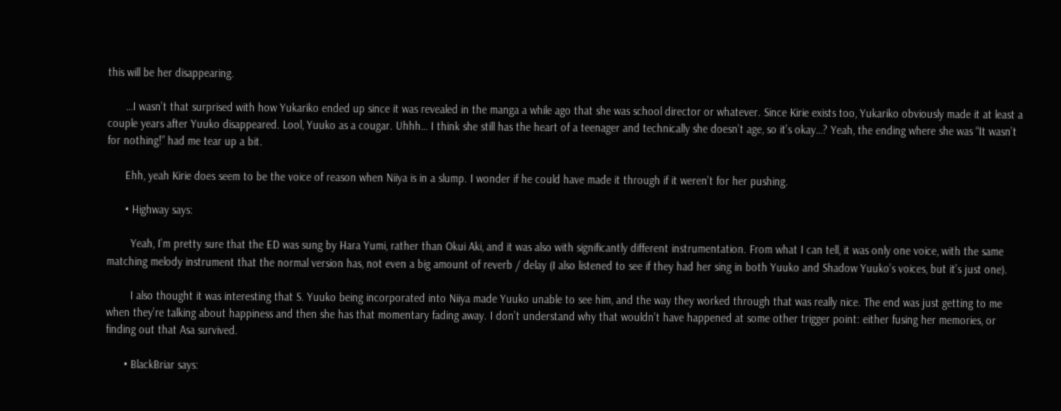this will be her disappearing.

      …I wasn’t that surprised with how Yukariko ended up since it was revealed in the manga a while ago that she was school director or whatever. Since Kirie exists too, Yukariko obviously made it at least a couple years after Yuuko disappeared. Lool, Yuuko as a cougar. Uhhh… I think she still has the heart of a teenager and technically she doesn’t age, so it’s okay…? Yeah, the ending where she was “It wasn’t for nothing!” had me tear up a bit.

      Ehh, yeah Kirie does seem to be the voice of reason when Niiya is in a slump. I wonder if he could have made it through if it weren’t for her pushing.

      • Highway says:

        Yeah, I’m pretty sure that the ED was sung by Hara Yumi, rather than Okui Aki, and it was also with significantly different instrumentation. From what I can tell, it was only one voice, with the same matching melody instrument that the normal version has, not even a big amount of reverb / delay (I also listened to see if they had her sing in both Yuuko and Shadow Yuuko’s voices, but it’s just one).

        I also thought it was interesting that S. Yuuko being incorporated into Niiya made Yuuko unable to see him, and the way they worked through that was really nice. The end was just getting to me when they’re talking about happiness and then she has that momentary fading away. I don’t understand why that wouldn’t have happened at some other trigger point: either fusing her memories, or finding out that Asa survived.

      • BlackBriar says: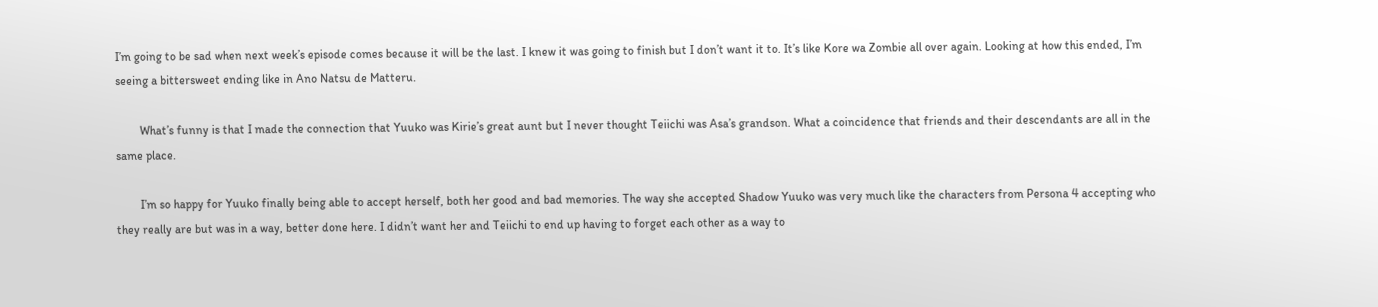I’m going to be sad when next week’s episode comes because it will be the last. I knew it was going to finish but I don’t want it to. It’s like Kore wa Zombie all over again. Looking at how this ended, I’m seeing a bittersweet ending like in Ano Natsu de Matteru.

        What’s funny is that I made the connection that Yuuko was Kirie’s great aunt but I never thought Teiichi was Asa’s grandson. What a coincidence that friends and their descendants are all in the same place.

        I’m so happy for Yuuko finally being able to accept herself, both her good and bad memories. The way she accepted Shadow Yuuko was very much like the characters from Persona 4 accepting who they really are but was in a way, better done here. I didn’t want her and Teiichi to end up having to forget each other as a way to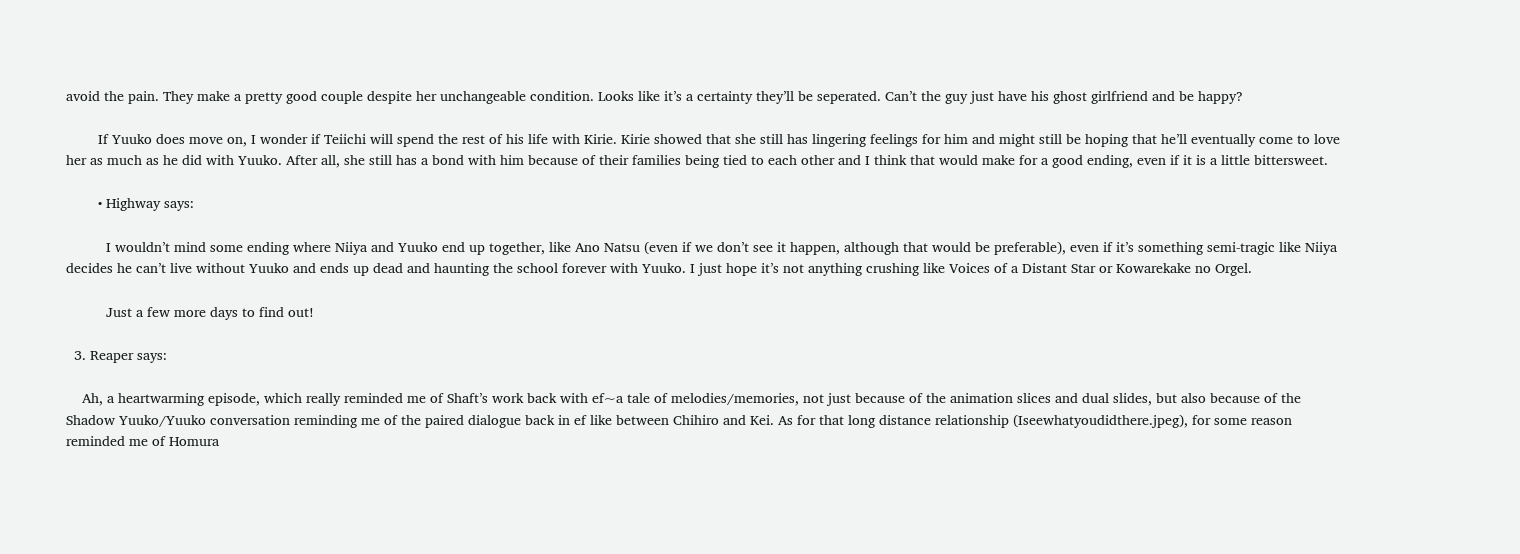avoid the pain. They make a pretty good couple despite her unchangeable condition. Looks like it’s a certainty they’ll be seperated. Can’t the guy just have his ghost girlfriend and be happy?

        If Yuuko does move on, I wonder if Teiichi will spend the rest of his life with Kirie. Kirie showed that she still has lingering feelings for him and might still be hoping that he’ll eventually come to love her as much as he did with Yuuko. After all, she still has a bond with him because of their families being tied to each other and I think that would make for a good ending, even if it is a little bittersweet.

        • Highway says:

          I wouldn’t mind some ending where Niiya and Yuuko end up together, like Ano Natsu (even if we don’t see it happen, although that would be preferable), even if it’s something semi-tragic like Niiya decides he can’t live without Yuuko and ends up dead and haunting the school forever with Yuuko. I just hope it’s not anything crushing like Voices of a Distant Star or Kowarekake no Orgel.

          Just a few more days to find out!

  3. Reaper says:

    Ah, a heartwarming episode, which really reminded me of Shaft’s work back with ef~a tale of melodies/memories, not just because of the animation slices and dual slides, but also because of the Shadow Yuuko/Yuuko conversation reminding me of the paired dialogue back in ef like between Chihiro and Kei. As for that long distance relationship (Iseewhatyoudidthere.jpeg), for some reason reminded me of Homura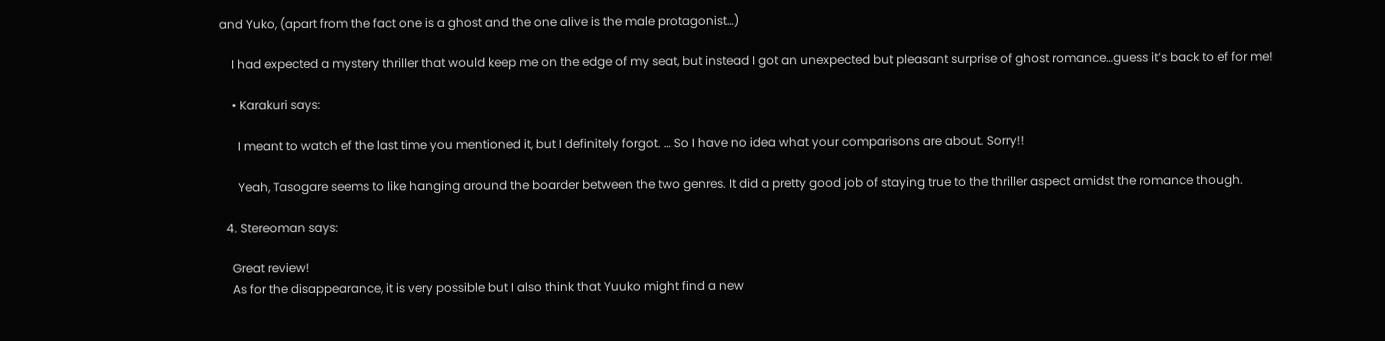and Yuko, (apart from the fact one is a ghost and the one alive is the male protagonist…)

    I had expected a mystery thriller that would keep me on the edge of my seat, but instead I got an unexpected but pleasant surprise of ghost romance…guess it’s back to ef for me!

    • Karakuri says:

      I meant to watch ef the last time you mentioned it, but I definitely forgot. … So I have no idea what your comparisons are about. Sorry!!

      Yeah, Tasogare seems to like hanging around the boarder between the two genres. It did a pretty good job of staying true to the thriller aspect amidst the romance though.

  4. Stereoman says:

    Great review!
    As for the disappearance, it is very possible but I also think that Yuuko might find a new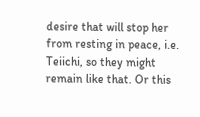desire that will stop her from resting in peace, i.e. Teiichi, so they might remain like that. Or this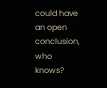could have an open conclusion, who knows?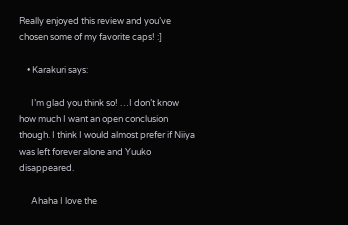Really enjoyed this review and you’ve chosen some of my favorite caps! :]

    • Karakuri says:

      I’m glad you think so! …I don’t know how much I want an open conclusion though. I think I would almost prefer if Niiya was left forever alone and Yuuko disappeared.

      Ahaha I love the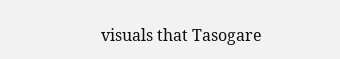visuals that Tasogare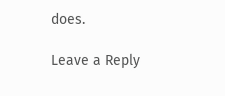does.

Leave a Reply